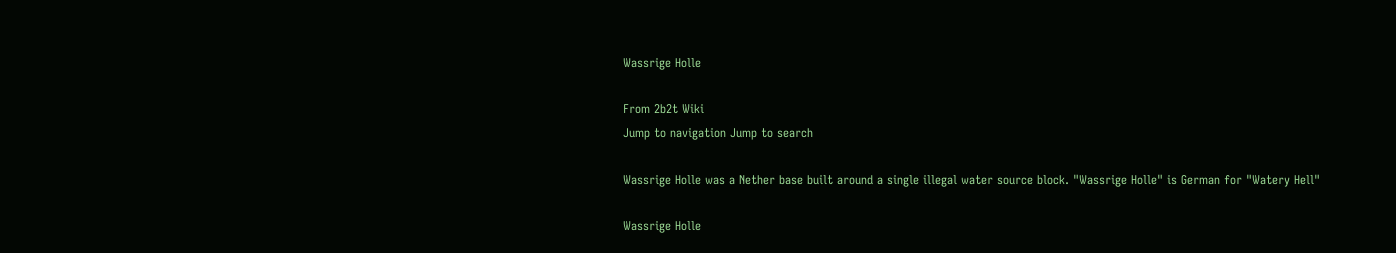Wassrige Holle

From 2b2t Wiki
Jump to navigation Jump to search

Wassrige Holle was a Nether base built around a single illegal water source block. "Wassrige Holle" is German for "Watery Hell"

Wassrige Holle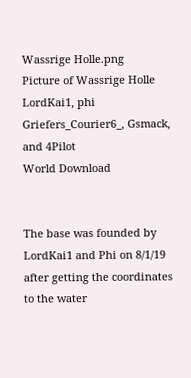Wassrige Holle.png
Picture of Wassrige Holle
LordKai1, phi
Griefers_Courier6_, Gsmack, and 4Pilot
World Download


The base was founded by LordKai1 and Phi on 8/1/19 after getting the coordinates to the water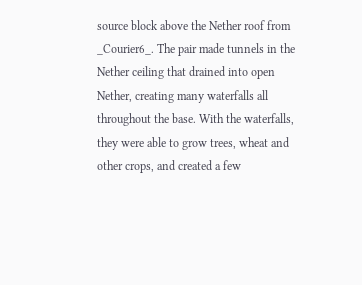source block above the Nether roof from _Courier6_. The pair made tunnels in the Nether ceiling that drained into open Nether, creating many waterfalls all throughout the base. With the waterfalls, they were able to grow trees, wheat and other crops, and created a few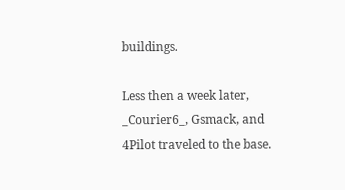buildings.

Less then a week later, _Courier6_, Gsmack, and 4Pilot traveled to the base.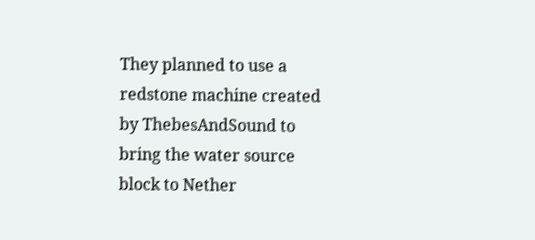They planned to use a redstone machine created by ThebesAndSound to bring the water source block to Nether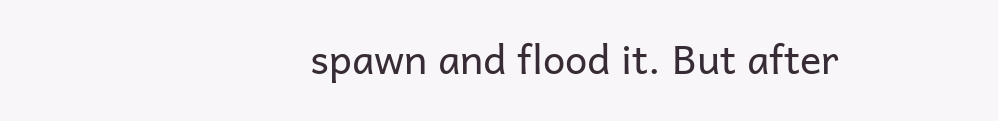spawn and flood it. But after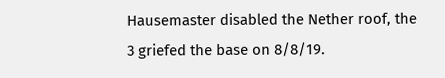Hausemaster disabled the Nether roof, the 3 griefed the base on 8/8/19.